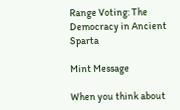Range Voting: The Democracy in Ancient Sparta

Mint Message

When you think about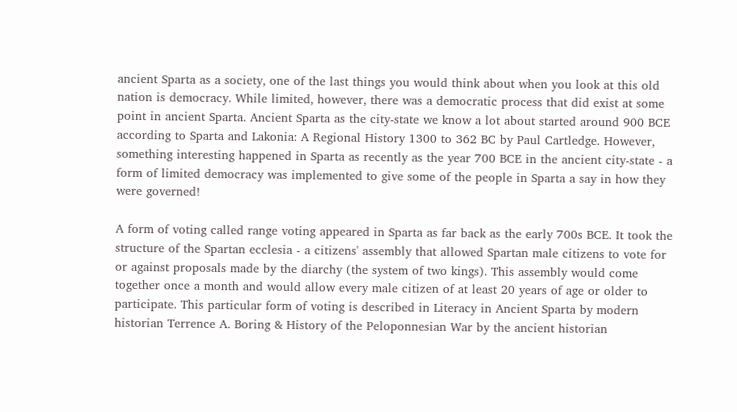ancient Sparta as a society, one of the last things you would think about when you look at this old nation is democracy. While limited, however, there was a democratic process that did exist at some point in ancient Sparta. Ancient Sparta as the city-state we know a lot about started around 900 BCE according to Sparta and Lakonia: A Regional History 1300 to 362 BC by Paul Cartledge. However, something interesting happened in Sparta as recently as the year 700 BCE in the ancient city-state - a form of limited democracy was implemented to give some of the people in Sparta a say in how they were governed!

A form of voting called range voting appeared in Sparta as far back as the early 700s BCE. It took the structure of the Spartan ecclesia - a citizens' assembly that allowed Spartan male citizens to vote for or against proposals made by the diarchy (the system of two kings). This assembly would come together once a month and would allow every male citizen of at least 20 years of age or older to participate. This particular form of voting is described in Literacy in Ancient Sparta by modern historian Terrence A. Boring & History of the Peloponnesian War by the ancient historian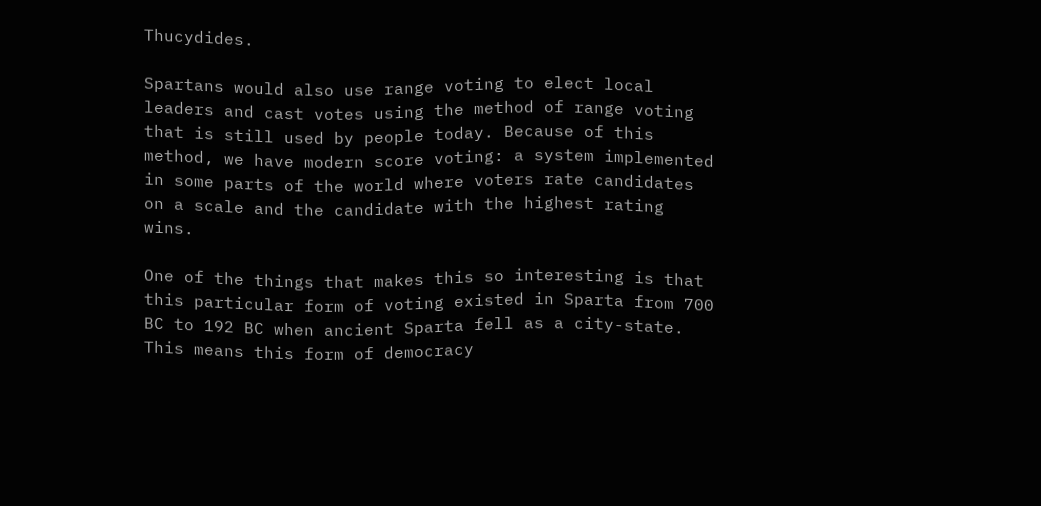Thucydides.

Spartans would also use range voting to elect local leaders and cast votes using the method of range voting that is still used by people today. Because of this method, we have modern score voting: a system implemented in some parts of the world where voters rate candidates on a scale and the candidate with the highest rating wins.

One of the things that makes this so interesting is that this particular form of voting existed in Sparta from 700 BC to 192 BC when ancient Sparta fell as a city-state. This means this form of democracy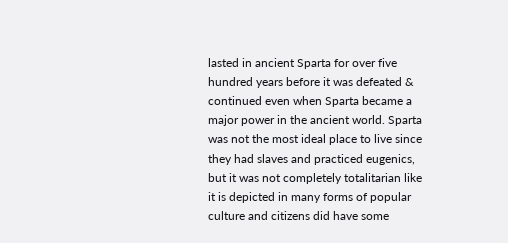lasted in ancient Sparta for over five hundred years before it was defeated & continued even when Sparta became a major power in the ancient world. Sparta was not the most ideal place to live since they had slaves and practiced eugenics, but it was not completely totalitarian like it is depicted in many forms of popular culture and citizens did have some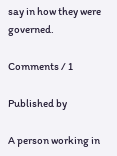say in how they were governed.

Comments / 1

Published by

A person working in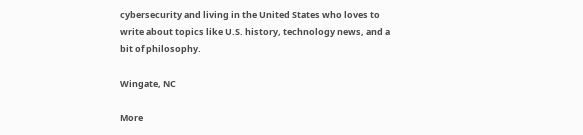cybersecurity and living in the United States who loves to write about topics like U.S. history, technology news, and a bit of philosophy.

Wingate, NC

More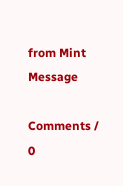from Mint Message

Comments / 0